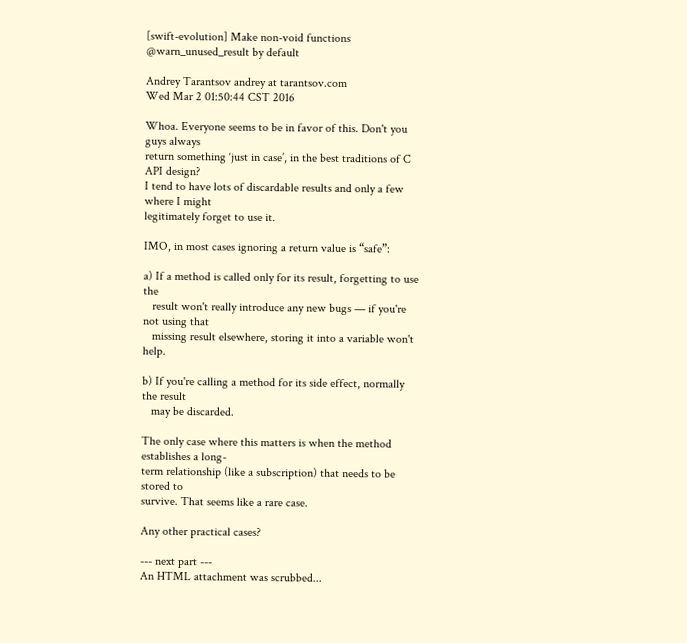[swift-evolution] Make non-void functions @warn_unused_result by default

Andrey Tarantsov andrey at tarantsov.com
Wed Mar 2 01:50:44 CST 2016

Whoa. Everyone seems to be in favor of this. Don't you guys always
return something ‘just in case’, in the best traditions of C API design?
I tend to have lots of discardable results and only a few where I might
legitimately forget to use it.

IMO, in most cases ignoring a return value is “safe”:

a) If a method is called only for its result, forgetting to use the
   result won't really introduce any new bugs — if you're not using that
   missing result elsewhere, storing it into a variable won't help.

b) If you're calling a method for its side effect, normally the result
   may be discarded.

The only case where this matters is when the method establishes a long-
term relationship (like a subscription) that needs to be stored to
survive. That seems like a rare case.

Any other practical cases?

--- next part ---
An HTML attachment was scrubbed...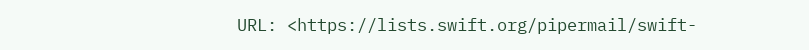URL: <https://lists.swift.org/pipermail/swift-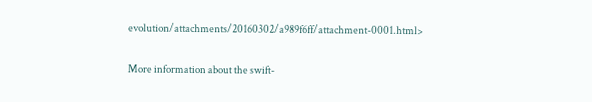evolution/attachments/20160302/a989f6ff/attachment-0001.html>

More information about the swift-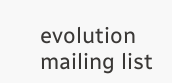evolution mailing list